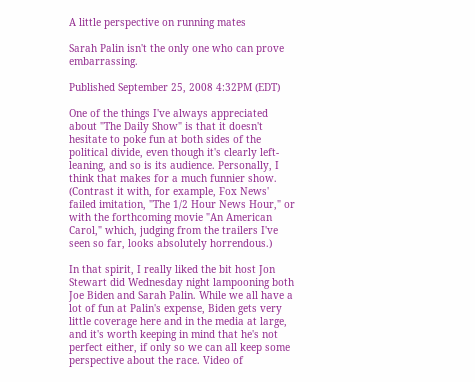A little perspective on running mates

Sarah Palin isn't the only one who can prove embarrassing.

Published September 25, 2008 4:32PM (EDT)

One of the things I've always appreciated about "The Daily Show" is that it doesn't hesitate to poke fun at both sides of the political divide, even though it's clearly left-leaning, and so is its audience. Personally, I think that makes for a much funnier show. (Contrast it with, for example, Fox News' failed imitation, "The 1/2 Hour News Hour," or with the forthcoming movie "An American Carol," which, judging from the trailers I've seen so far, looks absolutely horrendous.)

In that spirit, I really liked the bit host Jon Stewart did Wednesday night lampooning both Joe Biden and Sarah Palin. While we all have a lot of fun at Palin's expense, Biden gets very little coverage here and in the media at large, and it's worth keeping in mind that he's not perfect either, if only so we can all keep some perspective about the race. Video of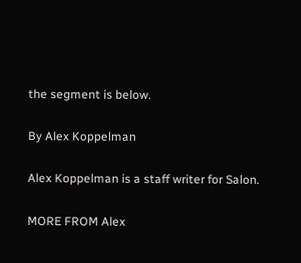the segment is below.

By Alex Koppelman

Alex Koppelman is a staff writer for Salon.

MORE FROM Alex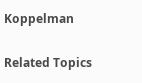Koppelman

Related Topics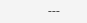---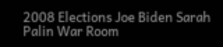2008 Elections Joe Biden Sarah Palin War Room